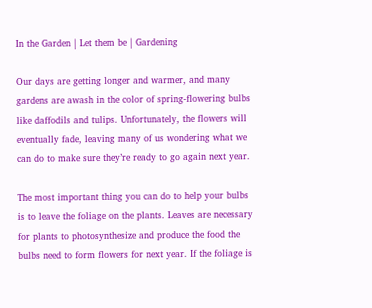In the Garden | Let them be | Gardening

Our days are getting longer and warmer, and many gardens are awash in the color of spring-flowering bulbs like daffodils and tulips. Unfortunately, the flowers will eventually fade, leaving many of us wondering what we can do to make sure they’re ready to go again next year.

The most important thing you can do to help your bulbs is to leave the foliage on the plants. Leaves are necessary for plants to photosynthesize and produce the food the bulbs need to form flowers for next year. If the foliage is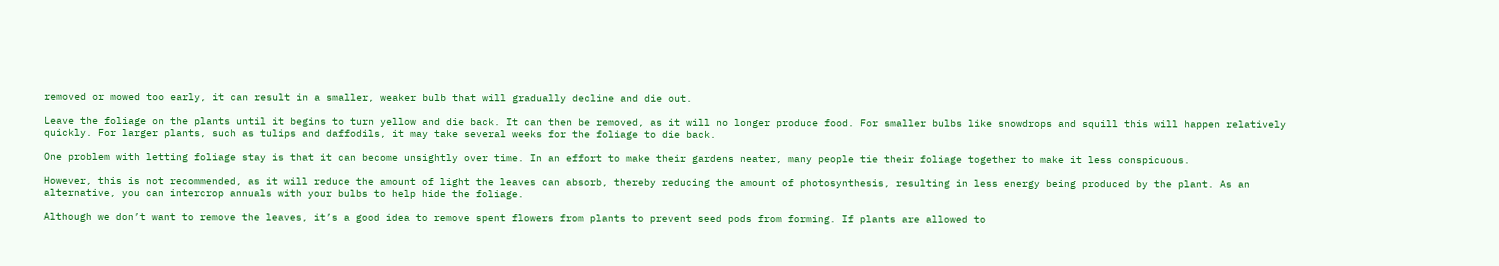removed or mowed too early, it can result in a smaller, weaker bulb that will gradually decline and die out.

Leave the foliage on the plants until it begins to turn yellow and die back. It can then be removed, as it will no longer produce food. For smaller bulbs like snowdrops and squill this will happen relatively quickly. For larger plants, such as tulips and daffodils, it may take several weeks for the foliage to die back.

One problem with letting foliage stay is that it can become unsightly over time. In an effort to make their gardens neater, many people tie their foliage together to make it less conspicuous.

However, this is not recommended, as it will reduce the amount of light the leaves can absorb, thereby reducing the amount of photosynthesis, resulting in less energy being produced by the plant. As an alternative, you can intercrop annuals with your bulbs to help hide the foliage.

Although we don’t want to remove the leaves, it’s a good idea to remove spent flowers from plants to prevent seed pods from forming. If plants are allowed to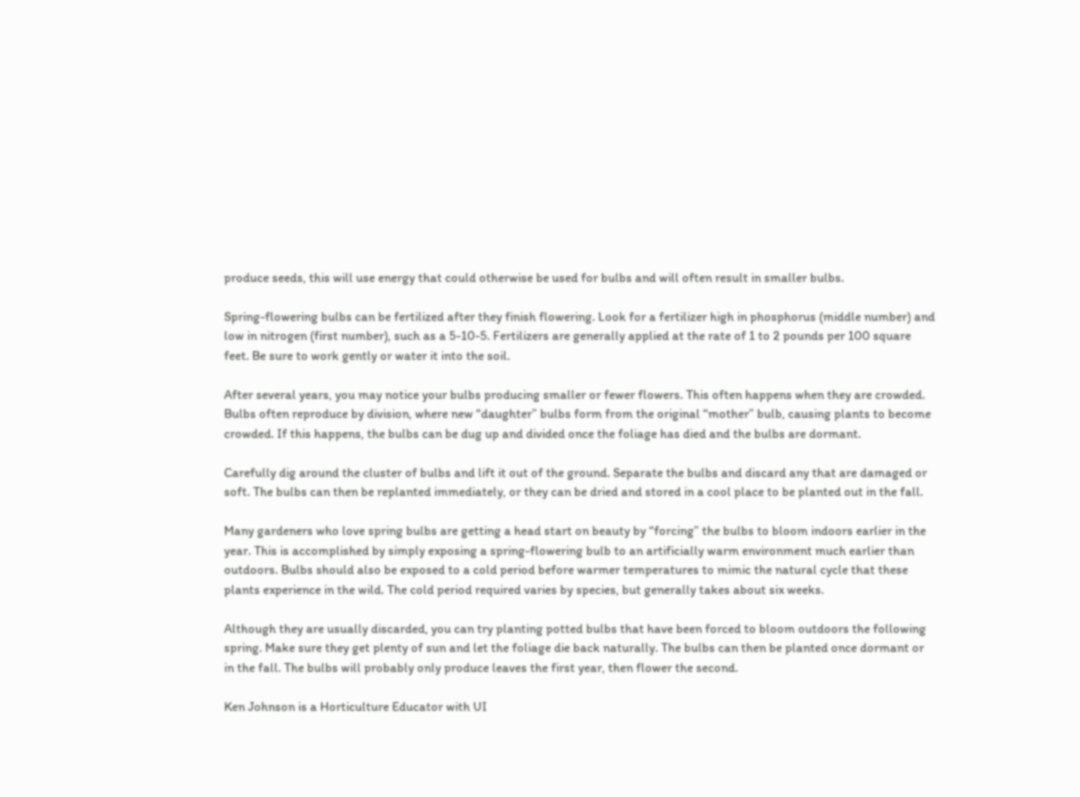produce seeds, this will use energy that could otherwise be used for bulbs and will often result in smaller bulbs.

Spring-flowering bulbs can be fertilized after they finish flowering. Look for a fertilizer high in phosphorus (middle number) and low in nitrogen (first number), such as a 5-10-5. Fertilizers are generally applied at the rate of 1 to 2 pounds per 100 square feet. Be sure to work gently or water it into the soil.

After several years, you may notice your bulbs producing smaller or fewer flowers. This often happens when they are crowded. Bulbs often reproduce by division, where new “daughter” bulbs form from the original “mother” bulb, causing plants to become crowded. If this happens, the bulbs can be dug up and divided once the foliage has died and the bulbs are dormant.

Carefully dig around the cluster of bulbs and lift it out of the ground. Separate the bulbs and discard any that are damaged or soft. The bulbs can then be replanted immediately, or they can be dried and stored in a cool place to be planted out in the fall.

Many gardeners who love spring bulbs are getting a head start on beauty by “forcing” the bulbs to bloom indoors earlier in the year. This is accomplished by simply exposing a spring-flowering bulb to an artificially warm environment much earlier than outdoors. Bulbs should also be exposed to a cold period before warmer temperatures to mimic the natural cycle that these plants experience in the wild. The cold period required varies by species, but generally takes about six weeks.

Although they are usually discarded, you can try planting potted bulbs that have been forced to bloom outdoors the following spring. Make sure they get plenty of sun and let the foliage die back naturally. The bulbs can then be planted once dormant or in the fall. The bulbs will probably only produce leaves the first year, then flower the second.

Ken Johnson is a Horticulture Educator with UI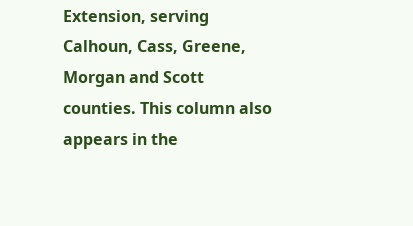Extension, serving Calhoun, Cass, Greene, Morgan and Scott counties. This column also appears in the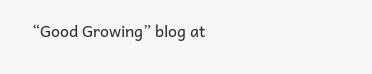“Good Growing” blog at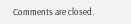Comments are closed.